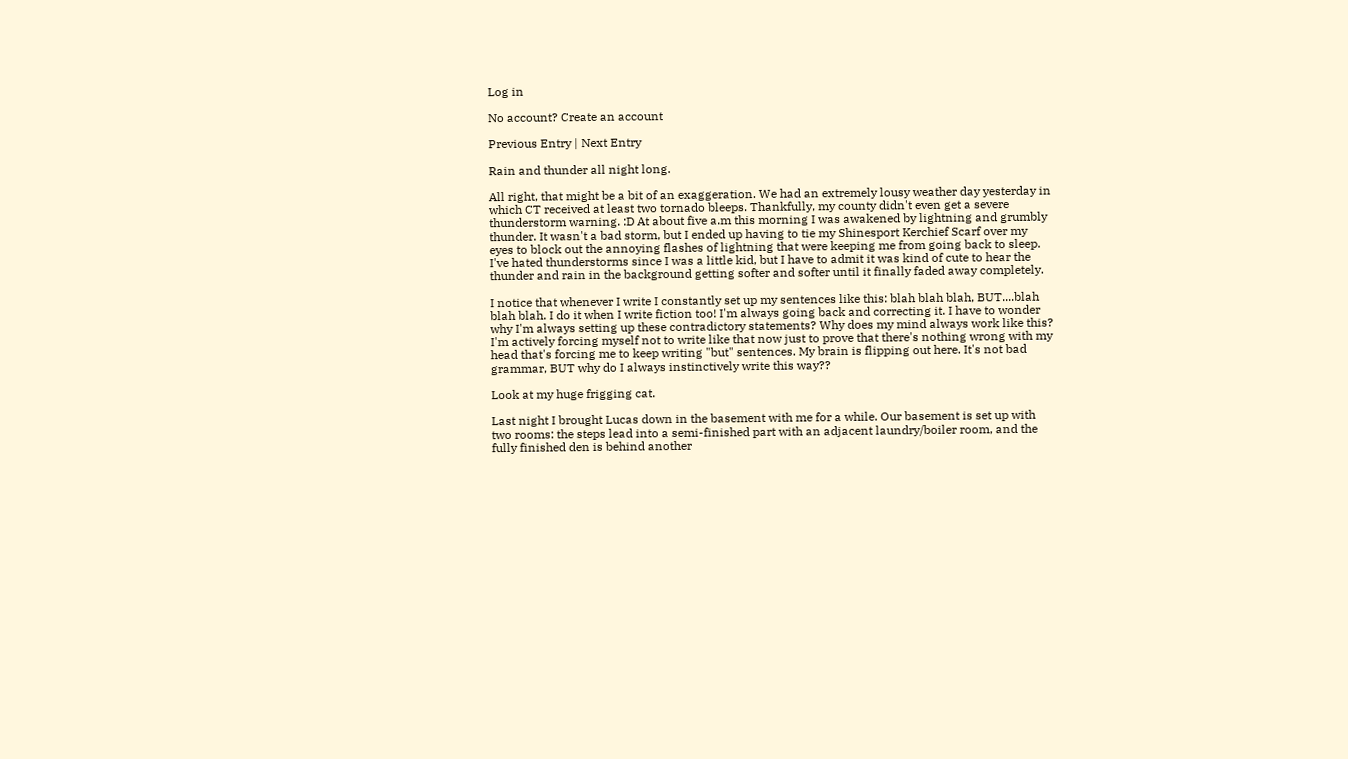Log in

No account? Create an account

Previous Entry | Next Entry

Rain and thunder all night long.

All right, that might be a bit of an exaggeration. We had an extremely lousy weather day yesterday in which CT received at least two tornado bleeps. Thankfully, my county didn't even get a severe thunderstorm warning. :D At about five a.m this morning I was awakened by lightning and grumbly thunder. It wasn't a bad storm, but I ended up having to tie my Shinesport Kerchief Scarf over my eyes to block out the annoying flashes of lightning that were keeping me from going back to sleep. I've hated thunderstorms since I was a little kid, but I have to admit it was kind of cute to hear the thunder and rain in the background getting softer and softer until it finally faded away completely.

I notice that whenever I write I constantly set up my sentences like this: blah blah blah, BUT....blah blah blah. I do it when I write fiction too! I'm always going back and correcting it. I have to wonder why I'm always setting up these contradictory statements? Why does my mind always work like this? I'm actively forcing myself not to write like that now just to prove that there's nothing wrong with my head that's forcing me to keep writing "but" sentences. My brain is flipping out here. It's not bad grammar, BUT why do I always instinctively write this way??

Look at my huge frigging cat.

Last night I brought Lucas down in the basement with me for a while. Our basement is set up with two rooms: the steps lead into a semi-finished part with an adjacent laundry/boiler room, and the fully finished den is behind another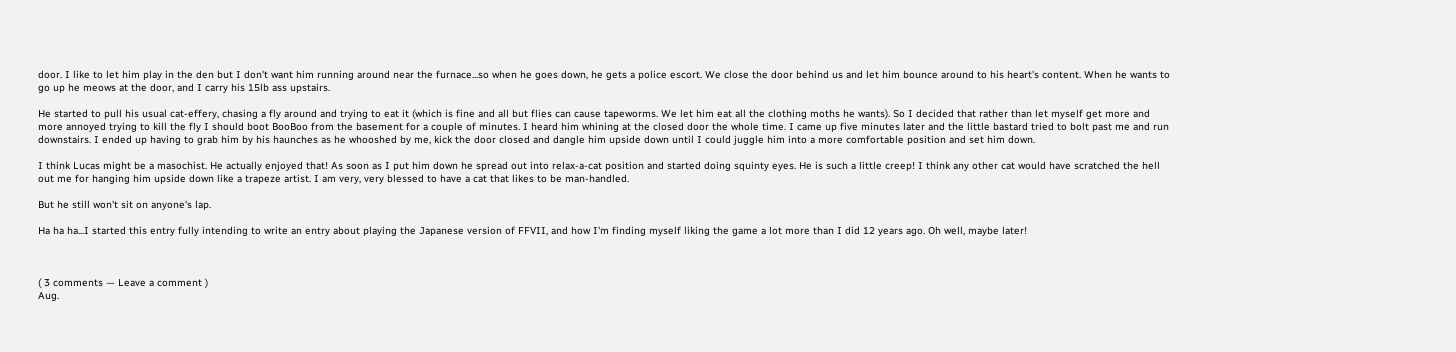door. I like to let him play in the den but I don't want him running around near the furnace...so when he goes down, he gets a police escort. We close the door behind us and let him bounce around to his heart's content. When he wants to go up he meows at the door, and I carry his 15lb ass upstairs.

He started to pull his usual cat-effery, chasing a fly around and trying to eat it (which is fine and all but flies can cause tapeworms. We let him eat all the clothing moths he wants). So I decided that rather than let myself get more and more annoyed trying to kill the fly I should boot BooBoo from the basement for a couple of minutes. I heard him whining at the closed door the whole time. I came up five minutes later and the little bastard tried to bolt past me and run downstairs. I ended up having to grab him by his haunches as he whooshed by me, kick the door closed and dangle him upside down until I could juggle him into a more comfortable position and set him down.

I think Lucas might be a masochist. He actually enjoyed that! As soon as I put him down he spread out into relax-a-cat position and started doing squinty eyes. He is such a little creep! I think any other cat would have scratched the hell out me for hanging him upside down like a trapeze artist. I am very, very blessed to have a cat that likes to be man-handled.

But he still won't sit on anyone's lap.

Ha ha ha...I started this entry fully intending to write an entry about playing the Japanese version of FFVII, and how I'm finding myself liking the game a lot more than I did 12 years ago. Oh well, maybe later!



( 3 comments — Leave a comment )
Aug.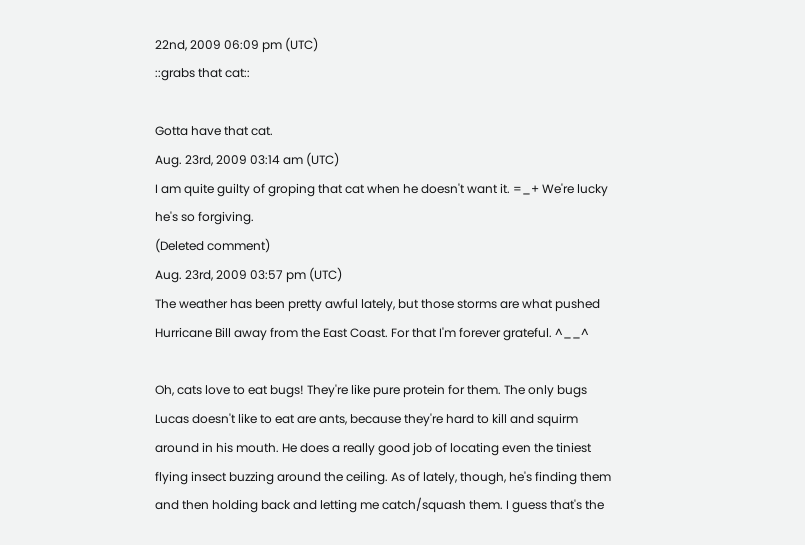22nd, 2009 06:09 pm (UTC)
::grabs that cat::

Gotta have that cat.
Aug. 23rd, 2009 03:14 am (UTC)
I am quite guilty of groping that cat when he doesn't want it. =_+ We're lucky he's so forgiving.
(Deleted comment)
Aug. 23rd, 2009 03:57 pm (UTC)
The weather has been pretty awful lately, but those storms are what pushed Hurricane Bill away from the East Coast. For that I'm forever grateful. ^__^

Oh, cats love to eat bugs! They're like pure protein for them. The only bugs Lucas doesn't like to eat are ants, because they're hard to kill and squirm around in his mouth. He does a really good job of locating even the tiniest flying insect buzzing around the ceiling. As of lately, though, he's finding them and then holding back and letting me catch/squash them. I guess that's the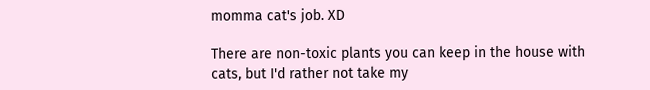momma cat's job. XD

There are non-toxic plants you can keep in the house with cats, but I'd rather not take my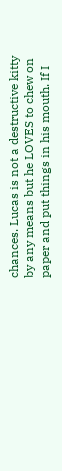chances. Lucas is not a destructive kitty by any means but he LOVES to chew on paper and put things in his mouth. If I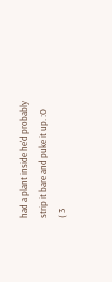had a plant inside he'd probably strip it bare and puke it up. :O
( 3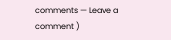comments — Leave a comment )